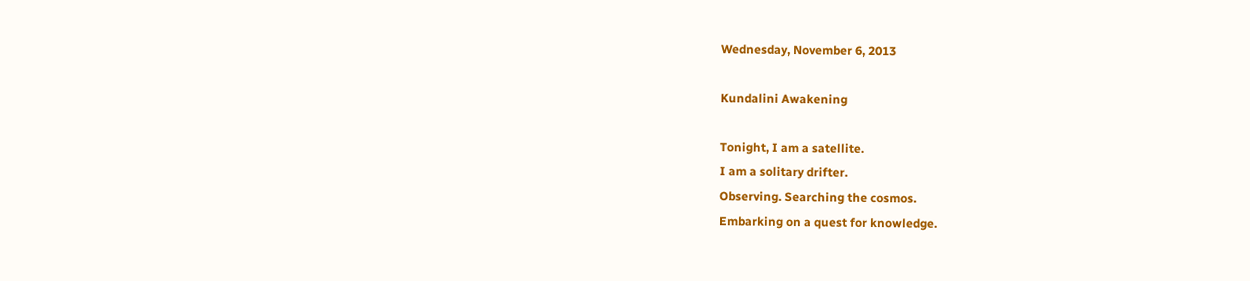Wednesday, November 6, 2013

Kundalini Awakening

Tonight, I am a satellite.
I am a solitary drifter.
Observing. Searching the cosmos.
Embarking on a quest for knowledge.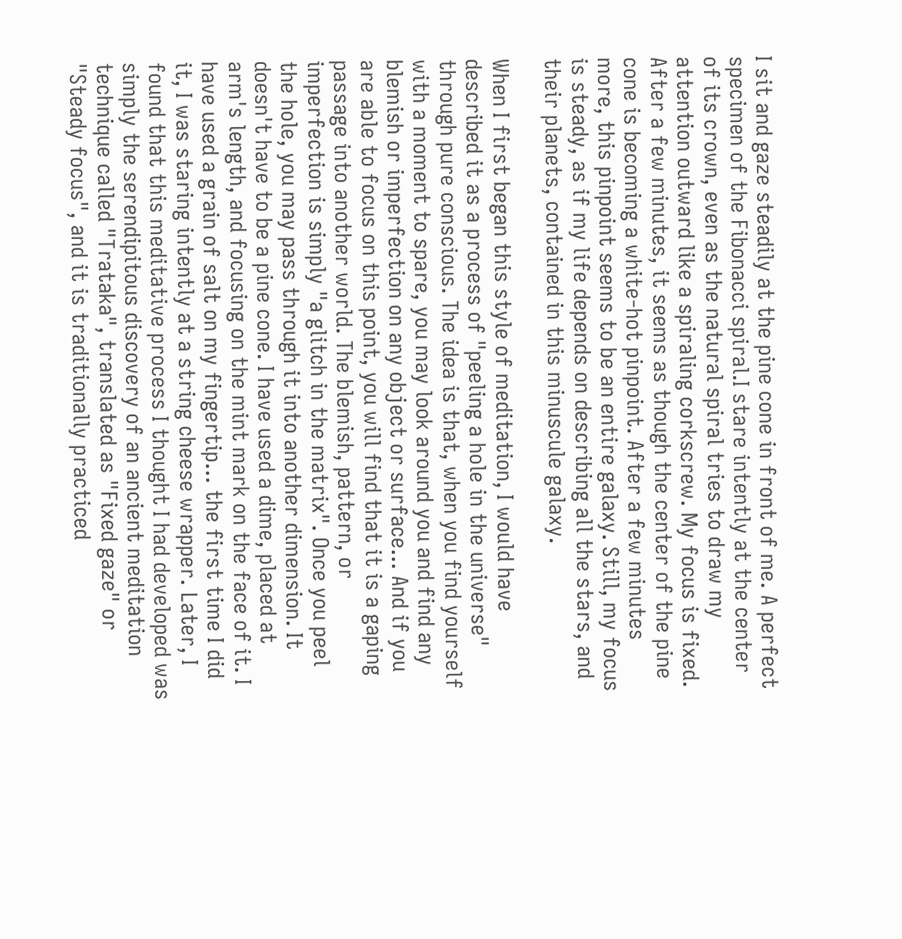I sit and gaze steadily at the pine cone in front of me. A perfect specimen of the Fibonacci spiral.I stare intently at the center of its crown, even as the natural spiral tries to draw my attention outward like a spiraling corkscrew. My focus is fixed. After a few minutes, it seems as though the center of the pine cone is becoming a white-hot pinpoint. After a few minutes more, this pinpoint seems to be an entire galaxy. Still, my focus is steady, as if my life depends on describing all the stars, and their planets, contained in this minuscule galaxy.

When I first began this style of meditation, I would have described it as a process of "peeling a hole in the universe" through pure conscious. The idea is that, when you find yourself with a moment to spare, you may look around you and find any blemish or imperfection on any object or surface... And if you are able to focus on this point, you will find that it is a gaping passage into another world. The blemish, pattern, or imperfection is simply "a glitch in the matrix". Once you peel the hole, you may pass through it into another dimension. It doesn't have to be a pine cone. I have used a dime, placed at arm's length, and focusing on the mint mark on the face of it. I have used a grain of salt on my fingertip... the first time I did it, I was staring intently at a string cheese wrapper. Later, I found that this meditative process I thought I had developed was simply the serendipitous discovery of an ancient meditation technique called "Trataka", translated as "Fixed gaze" or "Steady focus", and it is traditionally practiced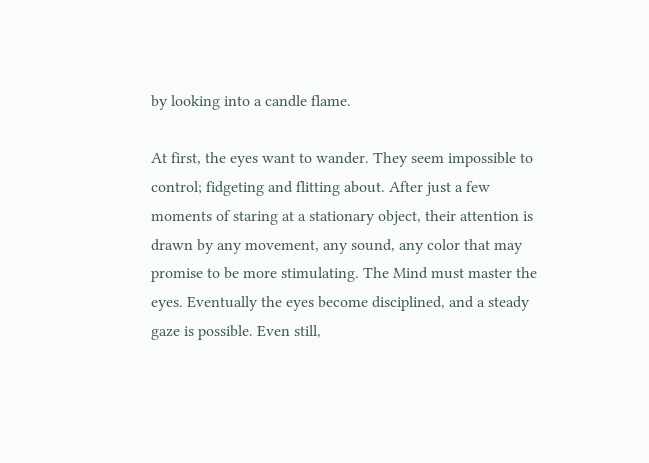by looking into a candle flame.

At first, the eyes want to wander. They seem impossible to control; fidgeting and flitting about. After just a few moments of staring at a stationary object, their attention is drawn by any movement, any sound, any color that may promise to be more stimulating. The Mind must master the eyes. Eventually the eyes become disciplined, and a steady gaze is possible. Even still,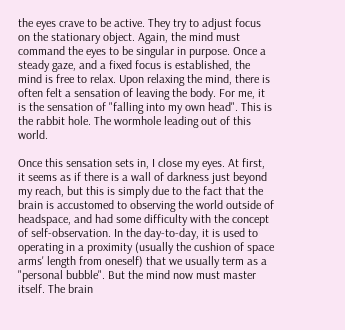the eyes crave to be active. They try to adjust focus on the stationary object. Again, the mind must command the eyes to be singular in purpose. Once a steady gaze, and a fixed focus is established, the mind is free to relax. Upon relaxing the mind, there is often felt a sensation of leaving the body. For me, it is the sensation of "falling into my own head". This is the rabbit hole. The wormhole leading out of this world.

Once this sensation sets in, I close my eyes. At first, it seems as if there is a wall of darkness just beyond my reach, but this is simply due to the fact that the brain is accustomed to observing the world outside of headspace, and had some difficulty with the concept of self-observation. In the day-to-day, it is used to operating in a proximity (usually the cushion of space arms' length from oneself) that we usually term as a "personal bubble". But the mind now must master itself. The brain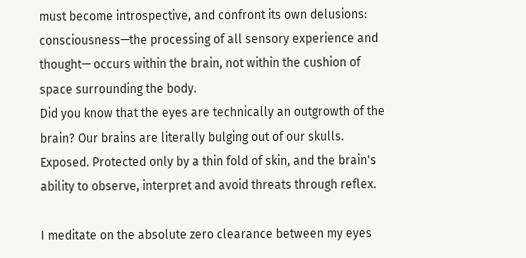must become introspective, and confront its own delusions: consciousness—the processing of all sensory experience and thought— occurs within the brain, not within the cushion of space surrounding the body.
Did you know that the eyes are technically an outgrowth of the brain? Our brains are literally bulging out of our skulls. Exposed. Protected only by a thin fold of skin, and the brain's ability to observe, interpret and avoid threats through reflex.

I meditate on the absolute zero clearance between my eyes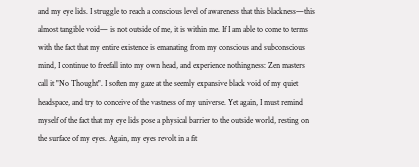and my eye lids. I struggle to reach a conscious level of awareness that this blackness—this almost tangible void— is not outside of me, it is within me. If I am able to come to terms with the fact that my entire existence is emanating from my conscious and subconscious mind, I continue to freefall into my own head, and experience nothingness: Zen masters call it "No Thought". I soften my gaze at the seemly expansive black void of my quiet headspace, and try to conceive of the vastness of my universe. Yet again, I must remind myself of the fact that my eye lids pose a physical barrier to the outside world, resting on the surface of my eyes. Again, my eyes revolt in a fit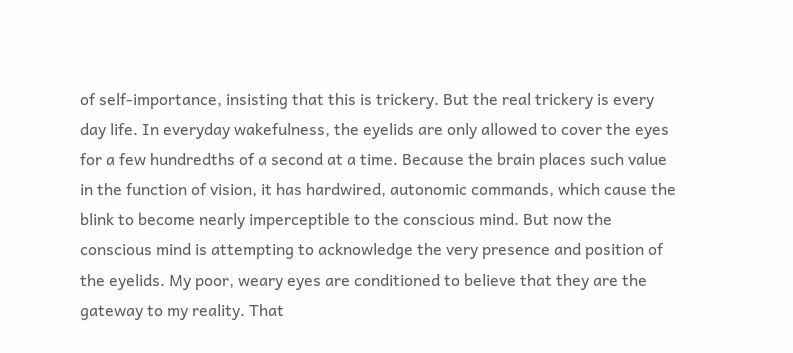of self-importance, insisting that this is trickery. But the real trickery is every day life. In everyday wakefulness, the eyelids are only allowed to cover the eyes for a few hundredths of a second at a time. Because the brain places such value in the function of vision, it has hardwired, autonomic commands, which cause the blink to become nearly imperceptible to the conscious mind. But now the conscious mind is attempting to acknowledge the very presence and position of the eyelids. My poor, weary eyes are conditioned to believe that they are the gateway to my reality. That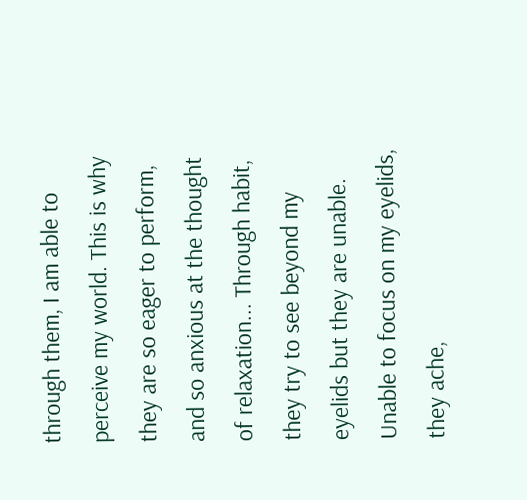through them, I am able to perceive my world. This is why they are so eager to perform, and so anxious at the thought of relaxation... Through habit, they try to see beyond my eyelids but they are unable. Unable to focus on my eyelids, they ache,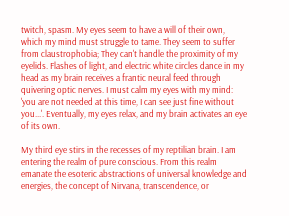twitch, spasm. My eyes seem to have a will of their own, which my mind must struggle to tame. They seem to suffer from claustrophobia; They can't handle the proximity of my eyelids. Flashes of light, and electric white circles dance in my head as my brain receives a frantic neural feed through quivering optic nerves. I must calm my eyes with my mind: 'you are not needed at this time, I can see just fine without you...'. Eventually, my eyes relax, and my brain activates an eye of its own.

My third eye stirs in the recesses of my reptilian brain. I am entering the realm of pure conscious. From this realm emanate the esoteric abstractions of universal knowledge and energies, the concept of Nirvana, transcendence, or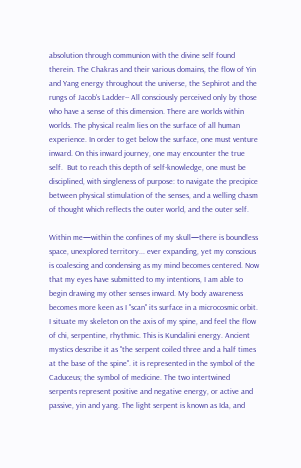absolution through communion with the divine self found therein. The Chakras and their various domains, the flow of Yin and Yang energy throughout the universe, the Sephirot and the rungs of Jacob's Ladder-- All consciously perceived only by those who have a sense of this dimension. There are worlds within worlds. The physical realm lies on the surface of all human experience. In order to get below the surface, one must venture inward. On this inward journey, one may encounter the true self.  But to reach this depth of self-knowledge, one must be disciplined, with singleness of purpose: to navigate the precipice between physical stimulation of the senses, and a welling chasm of thought which reflects the outer world, and the outer self.

Within me—within the confines of my skull—there is boundless space, unexplored territory... ever expanding, yet my conscious is coalescing and condensing as my mind becomes centered. Now that my eyes have submitted to my intentions, I am able to begin drawing my other senses inward. My body awareness becomes more keen as I "scan" its surface in a microcosmic orbit. I situate my skeleton on the axis of my spine, and feel the flow of chi, serpentine, rhythmic. This is Kundalini energy. Ancient mystics describe it as "the serpent coiled three and a half times at the base of the spine". it is represented in the symbol of the Caduceus; the symbol of medicine. The two intertwined serpents represent positive and negative energy, or active and passive, yin and yang. The light serpent is known as Ida, and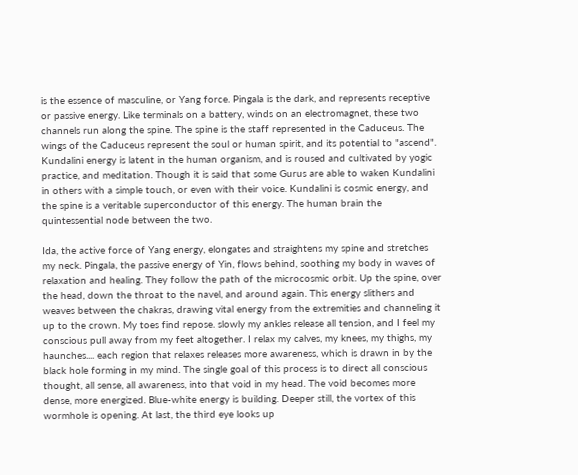is the essence of masculine, or Yang force. Pingala is the dark, and represents receptive or passive energy. Like terminals on a battery, winds on an electromagnet, these two channels run along the spine. The spine is the staff represented in the Caduceus. The wings of the Caduceus represent the soul or human spirit, and its potential to "ascend". Kundalini energy is latent in the human organism, and is roused and cultivated by yogic practice, and meditation. Though it is said that some Gurus are able to waken Kundalini in others with a simple touch, or even with their voice. Kundalini is cosmic energy, and the spine is a veritable superconductor of this energy. The human brain the quintessential node between the two.

Ida, the active force of Yang energy, elongates and straightens my spine and stretches my neck. Pingala, the passive energy of Yin, flows behind, soothing my body in waves of relaxation and healing. They follow the path of the microcosmic orbit. Up the spine, over the head, down the throat to the navel, and around again. This energy slithers and weaves between the chakras, drawing vital energy from the extremities and channeling it up to the crown. My toes find repose. slowly my ankles release all tension, and I feel my conscious pull away from my feet altogether. I relax my calves, my knees, my thighs, my haunches.... each region that relaxes releases more awareness, which is drawn in by the black hole forming in my mind. The single goal of this process is to direct all conscious thought, all sense, all awareness, into that void in my head. The void becomes more dense, more energized. Blue-white energy is building. Deeper still, the vortex of this wormhole is opening. At last, the third eye looks up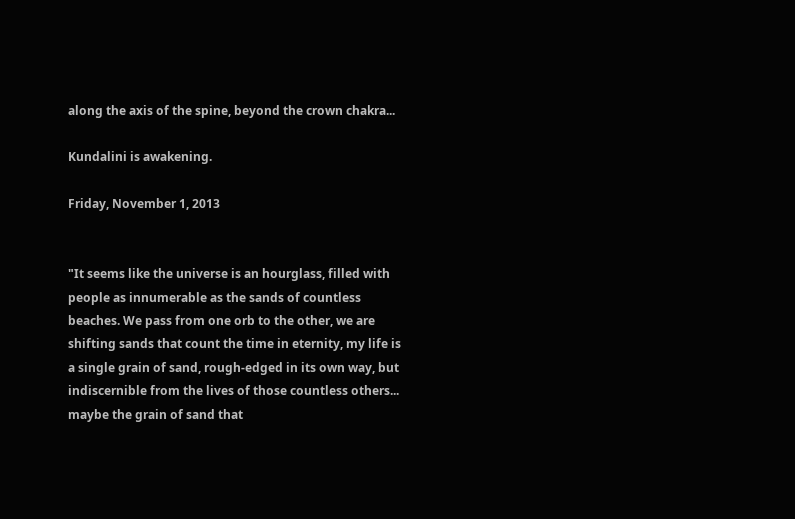along the axis of the spine, beyond the crown chakra...

Kundalini is awakening.

Friday, November 1, 2013


"It seems like the universe is an hourglass, filled with people as innumerable as the sands of countless beaches. We pass from one orb to the other, we are shifting sands that count the time in eternity, my life is a single grain of sand, rough-edged in its own way, but indiscernible from the lives of those countless others... maybe the grain of sand that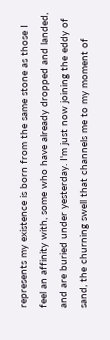represents my existence is born from the same stone as those I feel an affinity with, some who have already dropped and landed, and are buried under yesterday. I'm just now joining the eddy of sand, the churning swell that channels me to my moment of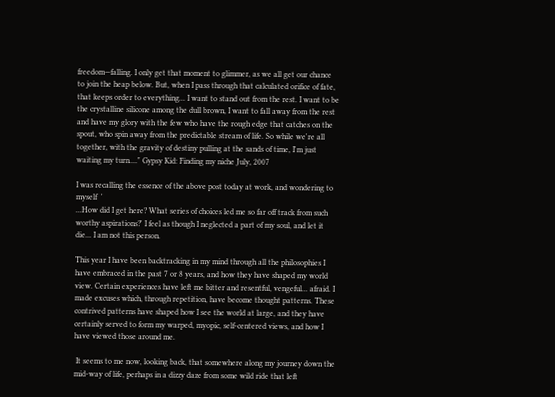freedom—falling. I only get that moment to glimmer, as we all get our chance to join the heap below. But, when I pass through that calculated orifice of fate, that keeps order to everything... I want to stand out from the rest. I want to be the crystalline silicone among the dull brown, I want to fall away from the rest and have my glory with the few who have the rough edge that catches on the spout, who spin away from the predictable stream of life. So while we're all together, with the gravity of destiny pulling at the sands of time, I'm just waiting my turn...." Gypsy Kid: Finding my niche July, 2007

I was recalling the essence of the above post today at work, and wondering to myself  '
...How did I get here? What series of choices led me so far off track from such worthy aspirations?' I feel as though I neglected a part of my soul, and let it die... I am not this person.

This year I have been backtracking in my mind through all the philosophies I have embraced in the past 7 or 8 years, and how they have shaped my world view. Certain experiences have left me bitter and resentful, vengeful... afraid. I made excuses which, through repetition, have become thought patterns. These contrived patterns have shaped how I see the world at large, and they have certainly served to form my warped, myopic, self-centered views, and how I have viewed those around me.

 It seems to me now, looking back, that somewhere along my journey down the mid-way of life, perhaps in a dizzy daze from some wild ride that left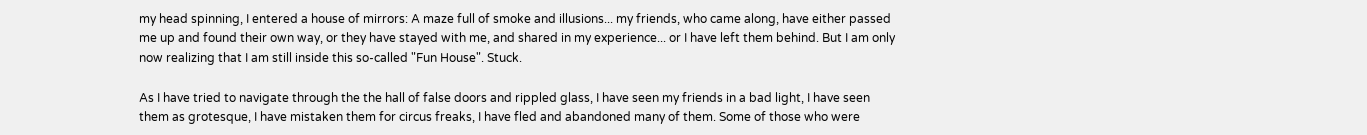my head spinning, I entered a house of mirrors: A maze full of smoke and illusions... my friends, who came along, have either passed me up and found their own way, or they have stayed with me, and shared in my experience... or I have left them behind. But I am only now realizing that I am still inside this so-called "Fun House". Stuck.

As I have tried to navigate through the the hall of false doors and rippled glass, I have seen my friends in a bad light, I have seen them as grotesque, I have mistaken them for circus freaks, I have fled and abandoned many of them. Some of those who were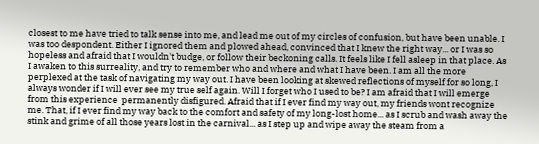closest to me have tried to talk sense into me, and lead me out of my circles of confusion, but have been unable. I was too despondent. Either I ignored them and plowed ahead, convinced that I knew the right way... or I was so hopeless and afraid that I wouldn't budge, or follow their beckoning calls. It feels like I fell asleep in that place. As I awaken to this surreality, and try to remember who and where and what I have been. I am all the more perplexed at the task of navigating my way out. I have been looking at skewed reflections of myself for so long, I always wonder if I will ever see my true self again. Will I forget who I used to be? I am afraid that I will emerge from this experience  permanently disfigured. Afraid that if I ever find my way out, my friends wont recognize me. That, if I ever find my way back to the comfort and safety of my long-lost home... as I scrub and wash away the stink and grime of all those years lost in the carnival... as I step up and wipe away the steam from a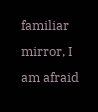familiar mirror, I am afraid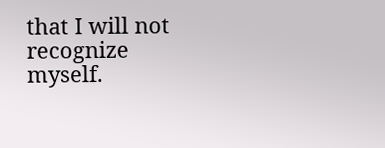that I will not recognize myself.